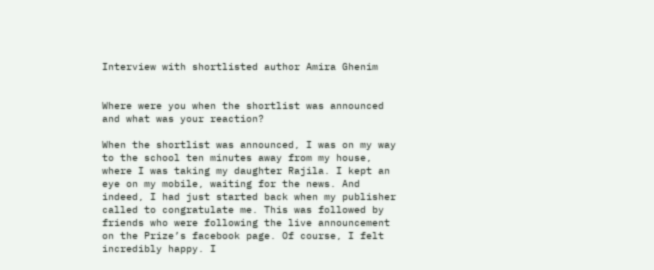Interview with shortlisted author Amira Ghenim


Where were you when the shortlist was announced and what was your reaction?

When the shortlist was announced, I was on my way to the school ten minutes away from my house, where I was taking my daughter Rajila. I kept an eye on my mobile, waiting for the news. And indeed, I had just started back when my publisher called to congratulate me. This was followed by friends who were following the live announcement on the Prize’s facebook page. Of course, I felt incredibly happy. I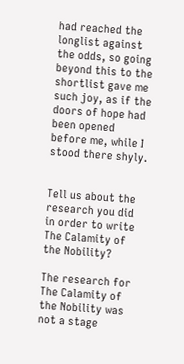had reached the longlist against the odds, so going beyond this to the shortlist gave me such joy, as if the doors of hope had been opened before me, while I stood there shyly.


Tell us about the research you did in order to write The Calamity of the Nobility?

The research for The Calamity of the Nobility was not a stage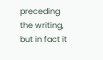preceding the writing, but in fact it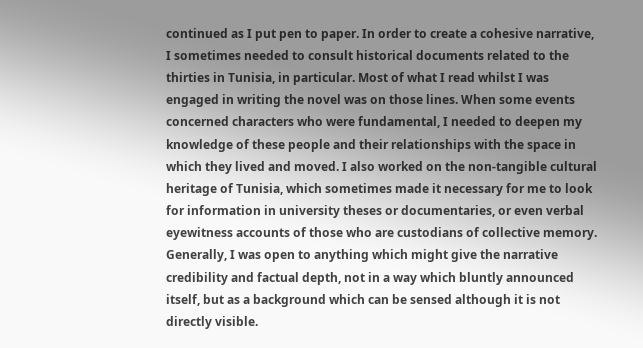continued as I put pen to paper. In order to create a cohesive narrative, I sometimes needed to consult historical documents related to the thirties in Tunisia, in particular. Most of what I read whilst I was engaged in writing the novel was on those lines. When some events concerned characters who were fundamental, I needed to deepen my knowledge of these people and their relationships with the space in which they lived and moved. I also worked on the non-tangible cultural heritage of Tunisia, which sometimes made it necessary for me to look for information in university theses or documentaries, or even verbal eyewitness accounts of those who are custodians of collective memory. Generally, I was open to anything which might give the narrative credibility and factual depth, not in a way which bluntly announced itself, but as a background which can be sensed although it is not directly visible.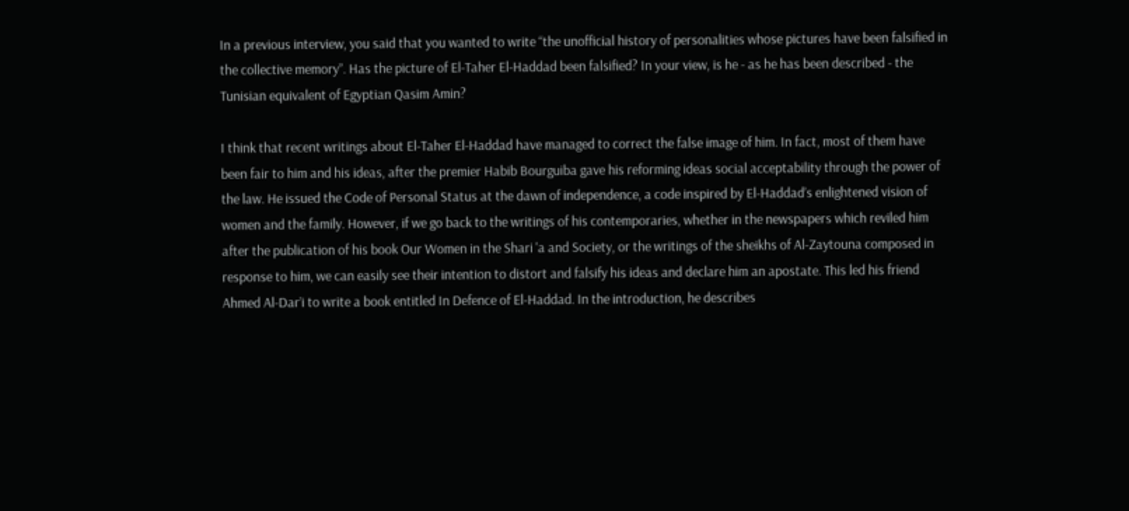In a previous interview, you said that you wanted to write “the unofficial history of personalities whose pictures have been falsified in the collective memory”. Has the picture of El-Taher El-Haddad been falsified? In your view, is he - as he has been described - the Tunisian equivalent of Egyptian Qasim Amin?

I think that recent writings about El-Taher El-Haddad have managed to correct the false image of him. In fact, most of them have been fair to him and his ideas, after the premier Habib Bourguiba gave his reforming ideas social acceptability through the power of the law. He issued the Code of Personal Status at the dawn of independence, a code inspired by El-Haddad’s enlightened vision of women and the family. However, if we go back to the writings of his contemporaries, whether in the newspapers which reviled him after the publication of his book Our Women in the Shari 'a and Society, or the writings of the sheikhs of Al-Zaytouna composed in response to him, we can easily see their intention to distort and falsify his ideas and declare him an apostate. This led his friend Ahmed Al-Dar’i to write a book entitled In Defence of El-Haddad. In the introduction, he describes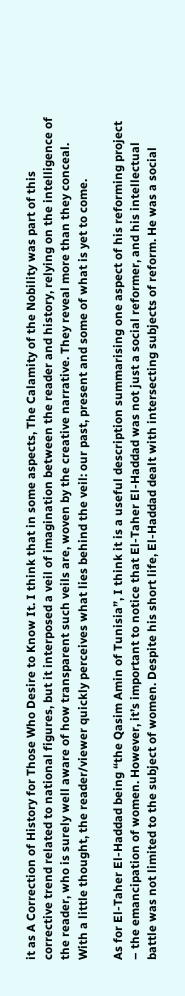it as A Correction of History for Those Who Desire to Know It. I think that in some aspects, The Calamity of the Nobility was part of this corrective trend related to national figures, but it interposed a veil of imagination between the reader and history, relying on the intelligence of the reader, who is surely well aware of how transparent such veils are, woven by the creative narrative. They reveal more than they conceal. With a little thought, the reader/viewer quickly perceives what lies behind the veil: our past, present and some of what is yet to come.

As for El-Taher El-Haddad being “the Qasim Amin of Tunisia”, I think it is a useful description summarising one aspect of his reforming project – the emancipation of women. However, it’s important to notice that El-Taher El-Haddad was not just a social reformer, and his intellectual battle was not limited to the subject of women. Despite his short life, El-Haddad dealt with intersecting subjects of reform. He was a social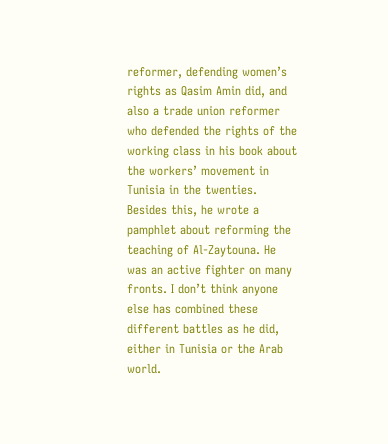reformer, defending women’s rights as Qasim Amin did, and also a trade union reformer who defended the rights of the working class in his book about the workers’ movement in Tunisia in the twenties. Besides this, he wrote a pamphlet about reforming the teaching of Al-Zaytouna. He was an active fighter on many fronts. I don’t think anyone else has combined these different battles as he did, either in Tunisia or the Arab world.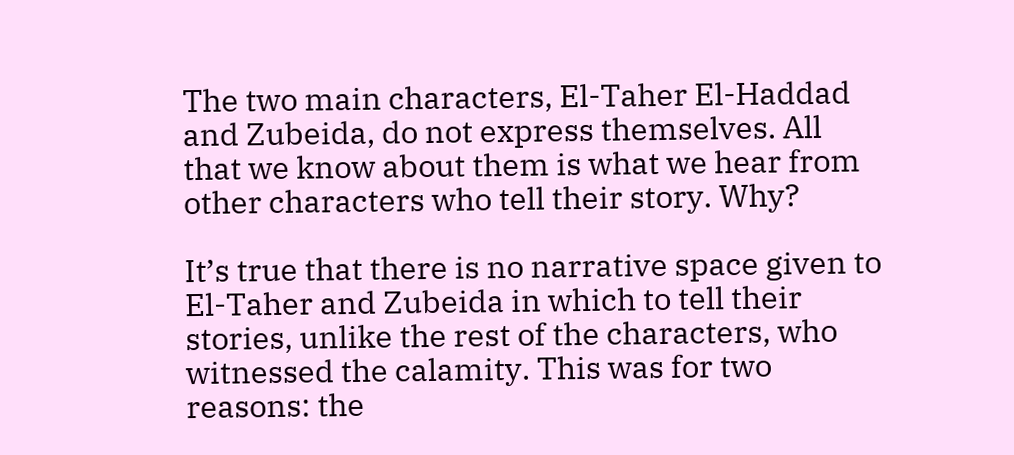The two main characters, El-Taher El-Haddad and Zubeida, do not express themselves. All that we know about them is what we hear from other characters who tell their story. Why?

It’s true that there is no narrative space given to El-Taher and Zubeida in which to tell their stories, unlike the rest of the characters, who witnessed the calamity. This was for two reasons: the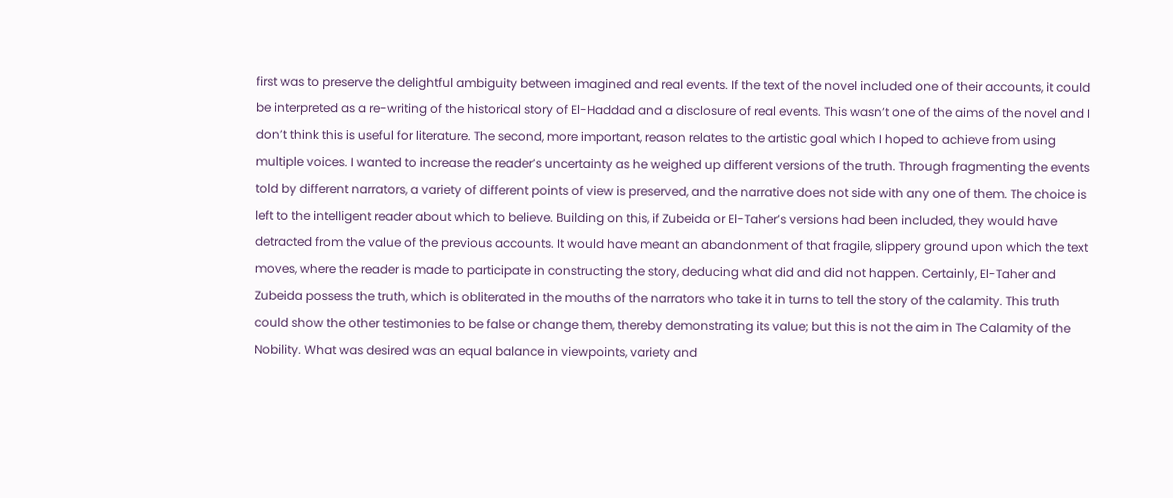first was to preserve the delightful ambiguity between imagined and real events. If the text of the novel included one of their accounts, it could be interpreted as a re-writing of the historical story of El-Haddad and a disclosure of real events. This wasn’t one of the aims of the novel and I don’t think this is useful for literature. The second, more important, reason relates to the artistic goal which I hoped to achieve from using multiple voices. I wanted to increase the reader’s uncertainty as he weighed up different versions of the truth. Through fragmenting the events told by different narrators, a variety of different points of view is preserved, and the narrative does not side with any one of them. The choice is left to the intelligent reader about which to believe. Building on this, if Zubeida or El-Taher’s versions had been included, they would have detracted from the value of the previous accounts. It would have meant an abandonment of that fragile, slippery ground upon which the text moves, where the reader is made to participate in constructing the story, deducing what did and did not happen. Certainly, El-Taher and Zubeida possess the truth, which is obliterated in the mouths of the narrators who take it in turns to tell the story of the calamity. This truth could show the other testimonies to be false or change them, thereby demonstrating its value; but this is not the aim in The Calamity of the Nobility. What was desired was an equal balance in viewpoints, variety and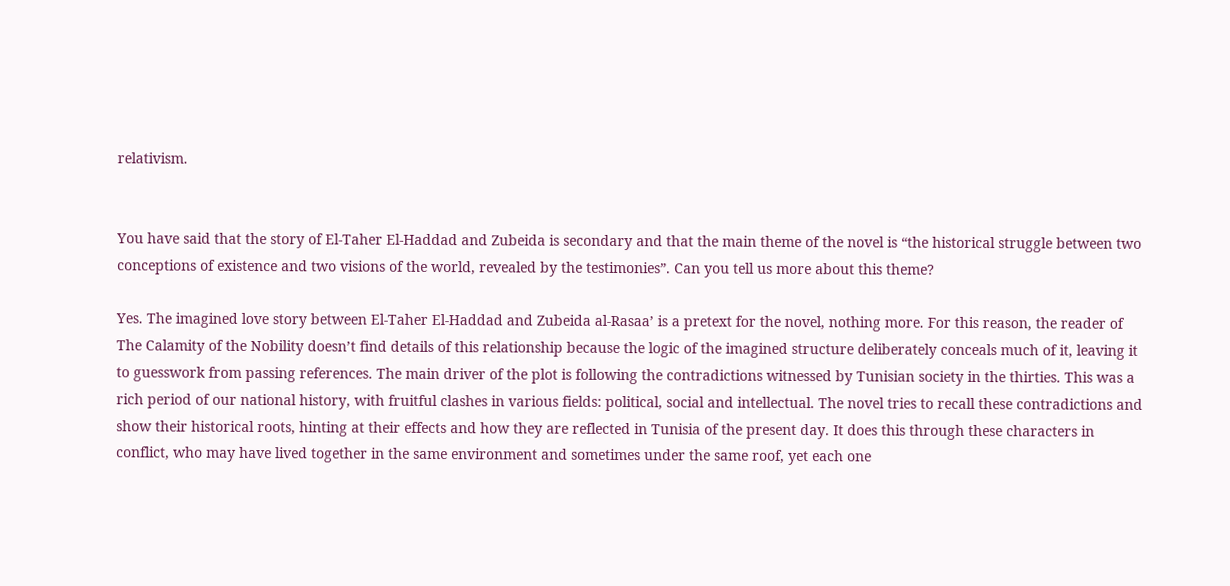relativism.


You have said that the story of El-Taher El-Haddad and Zubeida is secondary and that the main theme of the novel is “the historical struggle between two conceptions of existence and two visions of the world, revealed by the testimonies”. Can you tell us more about this theme?

Yes. The imagined love story between El-Taher El-Haddad and Zubeida al-Rasaa’ is a pretext for the novel, nothing more. For this reason, the reader of The Calamity of the Nobility doesn’t find details of this relationship because the logic of the imagined structure deliberately conceals much of it, leaving it to guesswork from passing references. The main driver of the plot is following the contradictions witnessed by Tunisian society in the thirties. This was a rich period of our national history, with fruitful clashes in various fields: political, social and intellectual. The novel tries to recall these contradictions and show their historical roots, hinting at their effects and how they are reflected in Tunisia of the present day. It does this through these characters in conflict, who may have lived together in the same environment and sometimes under the same roof, yet each one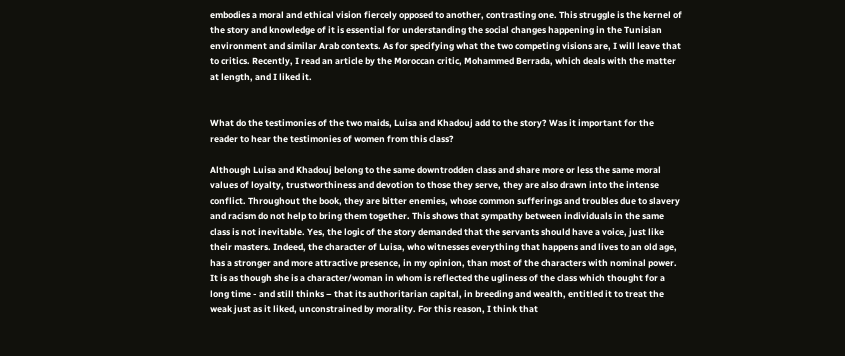embodies a moral and ethical vision fiercely opposed to another, contrasting one. This struggle is the kernel of the story and knowledge of it is essential for understanding the social changes happening in the Tunisian environment and similar Arab contexts. As for specifying what the two competing visions are, I will leave that to critics. Recently, I read an article by the Moroccan critic, Mohammed Berrada, which deals with the matter at length, and I liked it.


What do the testimonies of the two maids, Luisa and Khadouj add to the story? Was it important for the reader to hear the testimonies of women from this class?

Although Luisa and Khadouj belong to the same downtrodden class and share more or less the same moral values of loyalty, trustworthiness and devotion to those they serve, they are also drawn into the intense conflict. Throughout the book, they are bitter enemies, whose common sufferings and troubles due to slavery and racism do not help to bring them together. This shows that sympathy between individuals in the same class is not inevitable. Yes, the logic of the story demanded that the servants should have a voice, just like their masters. Indeed, the character of Luisa, who witnesses everything that happens and lives to an old age, has a stronger and more attractive presence, in my opinion, than most of the characters with nominal power. It is as though she is a character/woman in whom is reflected the ugliness of the class which thought for a long time - and still thinks – that its authoritarian capital, in breeding and wealth, entitled it to treat the weak just as it liked, unconstrained by morality. For this reason, I think that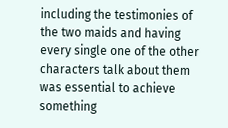including the testimonies of the two maids and having every single one of the other characters talk about them was essential to achieve something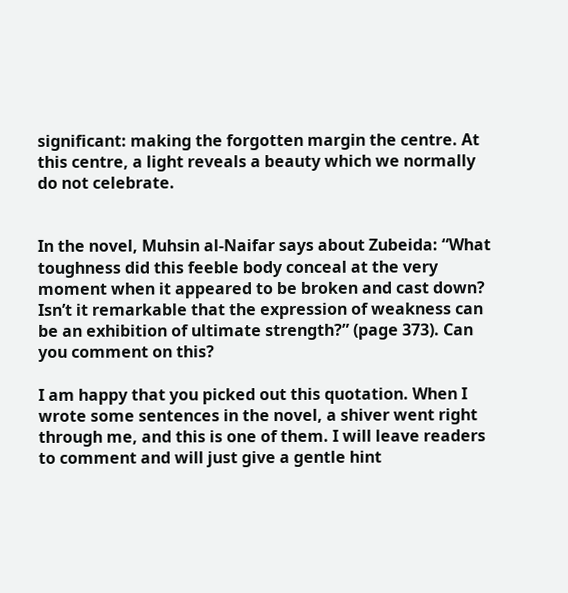significant: making the forgotten margin the centre. At this centre, a light reveals a beauty which we normally do not celebrate.


In the novel, Muhsin al-Naifar says about Zubeida: “What toughness did this feeble body conceal at the very moment when it appeared to be broken and cast down? Isn’t it remarkable that the expression of weakness can be an exhibition of ultimate strength?” (page 373). Can you comment on this?

I am happy that you picked out this quotation. When I wrote some sentences in the novel, a shiver went right through me, and this is one of them. I will leave readers to comment and will just give a gentle hint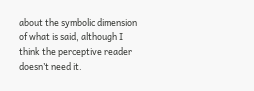about the symbolic dimension of what is said, although I think the perceptive reader doesn’t need it.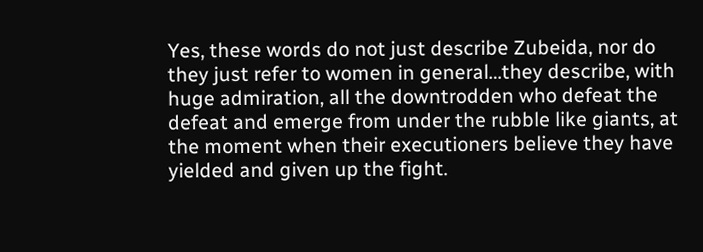Yes, these words do not just describe Zubeida, nor do they just refer to women in general…they describe, with huge admiration, all the downtrodden who defeat the defeat and emerge from under the rubble like giants, at the moment when their executioners believe they have yielded and given up the fight.